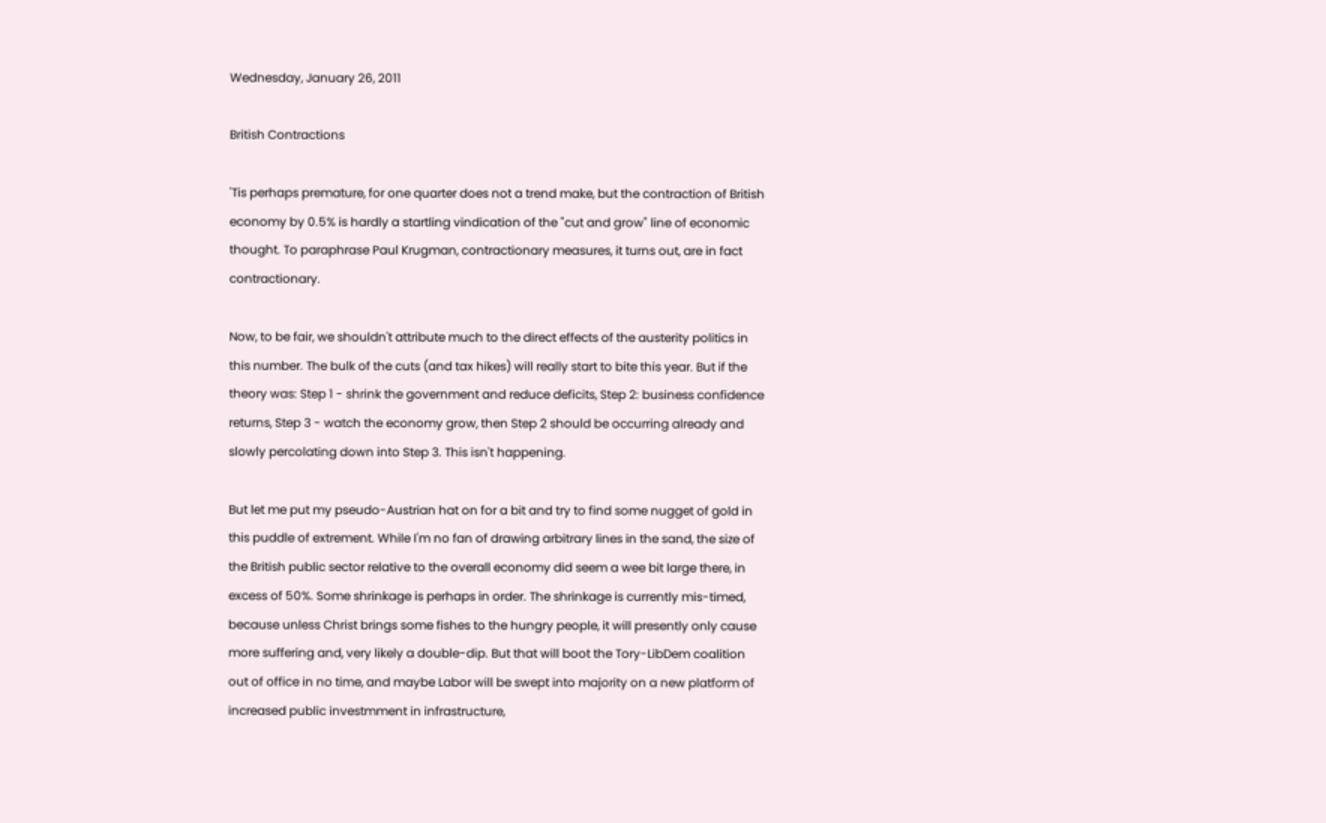Wednesday, January 26, 2011

British Contractions

'Tis perhaps premature, for one quarter does not a trend make, but the contraction of British economy by 0.5% is hardly a startling vindication of the "cut and grow" line of economic thought. To paraphrase Paul Krugman, contractionary measures, it turns out, are in fact contractionary.

Now, to be fair, we shouldn't attribute much to the direct effects of the austerity politics in this number. The bulk of the cuts (and tax hikes) will really start to bite this year. But if the theory was: Step 1 - shrink the government and reduce deficits, Step 2: business confidence returns, Step 3 - watch the economy grow, then Step 2 should be occurring already and slowly percolating down into Step 3. This isn't happening.

But let me put my pseudo-Austrian hat on for a bit and try to find some nugget of gold in this puddle of extrement. While I'm no fan of drawing arbitrary lines in the sand, the size of the British public sector relative to the overall economy did seem a wee bit large there, in excess of 50%. Some shrinkage is perhaps in order. The shrinkage is currently mis-timed, because unless Christ brings some fishes to the hungry people, it will presently only cause more suffering and, very likely a double-dip. But that will boot the Tory-LibDem coalition out of office in no time, and maybe Labor will be swept into majority on a new platform of increased public investmment in infrastructure,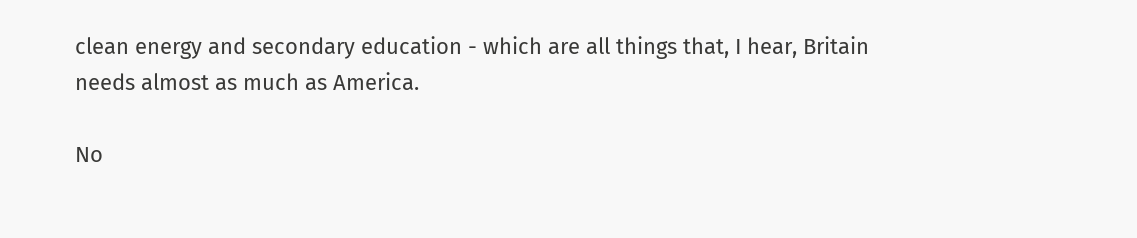clean energy and secondary education - which are all things that, I hear, Britain needs almost as much as America.

No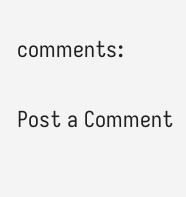comments:

Post a Comment